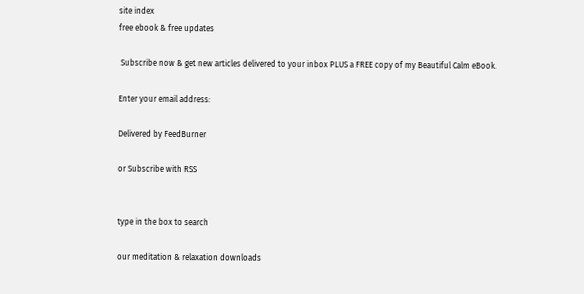site index
free ebook & free updates

 Subscribe now & get new articles delivered to your inbox PLUS a FREE copy of my Beautiful Calm eBook.

Enter your email address:

Delivered by FeedBurner

or Subscribe with RSS


type in the box to search

our meditation & relaxation downloads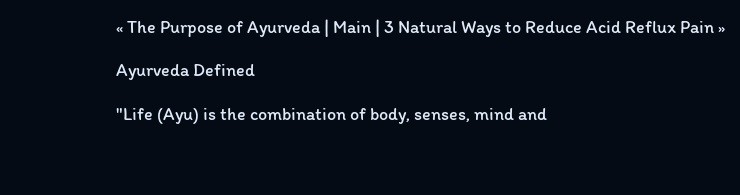« The Purpose of Ayurveda | Main | 3 Natural Ways to Reduce Acid Reflux Pain »

Ayurveda Defined

"Life (Ayu) is the combination of body, senses, mind and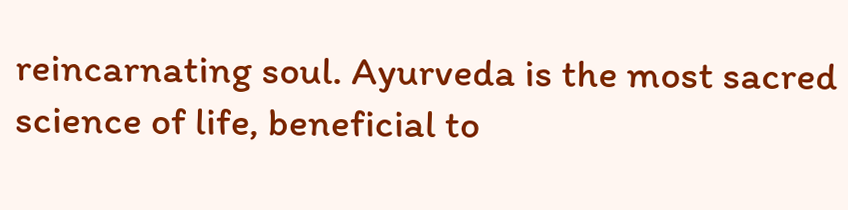reincarnating soul. Ayurveda is the most sacred science of life, beneficial to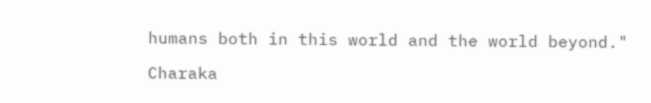humans both in this world and the world beyond."

Charaka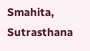Smahita, Sutrasthana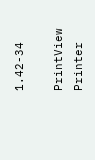1.42-34

PrintView Printer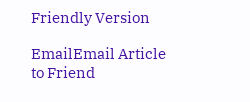Friendly Version

EmailEmail Article to Friend